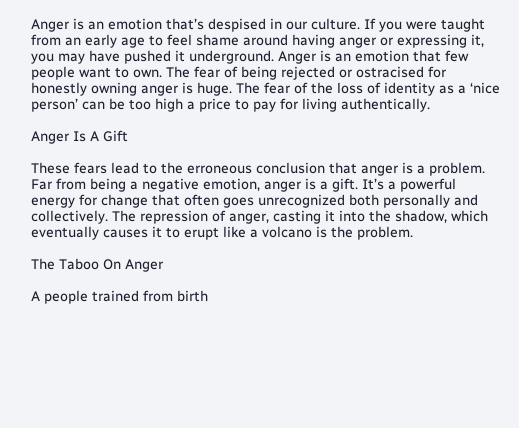Anger is an emotion that’s despised in our culture. If you were taught from an early age to feel shame around having anger or expressing it, you may have pushed it underground. Anger is an emotion that few people want to own. The fear of being rejected or ostracised for honestly owning anger is huge. The fear of the loss of identity as a ‘nice person’ can be too high a price to pay for living authentically.

Anger Is A Gift

These fears lead to the erroneous conclusion that anger is a problem. Far from being a negative emotion, anger is a gift. It’s a powerful energy for change that often goes unrecognized both personally and collectively. The repression of anger, casting it into the shadow, which eventually causes it to erupt like a volcano is the problem.

The Taboo On Anger

A people trained from birth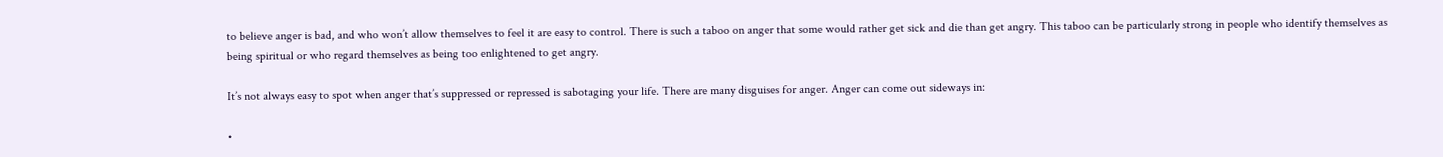to believe anger is bad, and who won’t allow themselves to feel it are easy to control. There is such a taboo on anger that some would rather get sick and die than get angry. This taboo can be particularly strong in people who identify themselves as being spiritual or who regard themselves as being too enlightened to get angry.

It’s not always easy to spot when anger that’s suppressed or repressed is sabotaging your life. There are many disguises for anger. Anger can come out sideways in:

•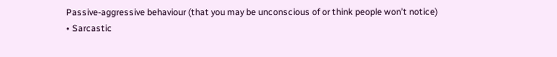Passive-aggressive behaviour (that you may be unconscious of or think people won’t notice)
• Sarcastic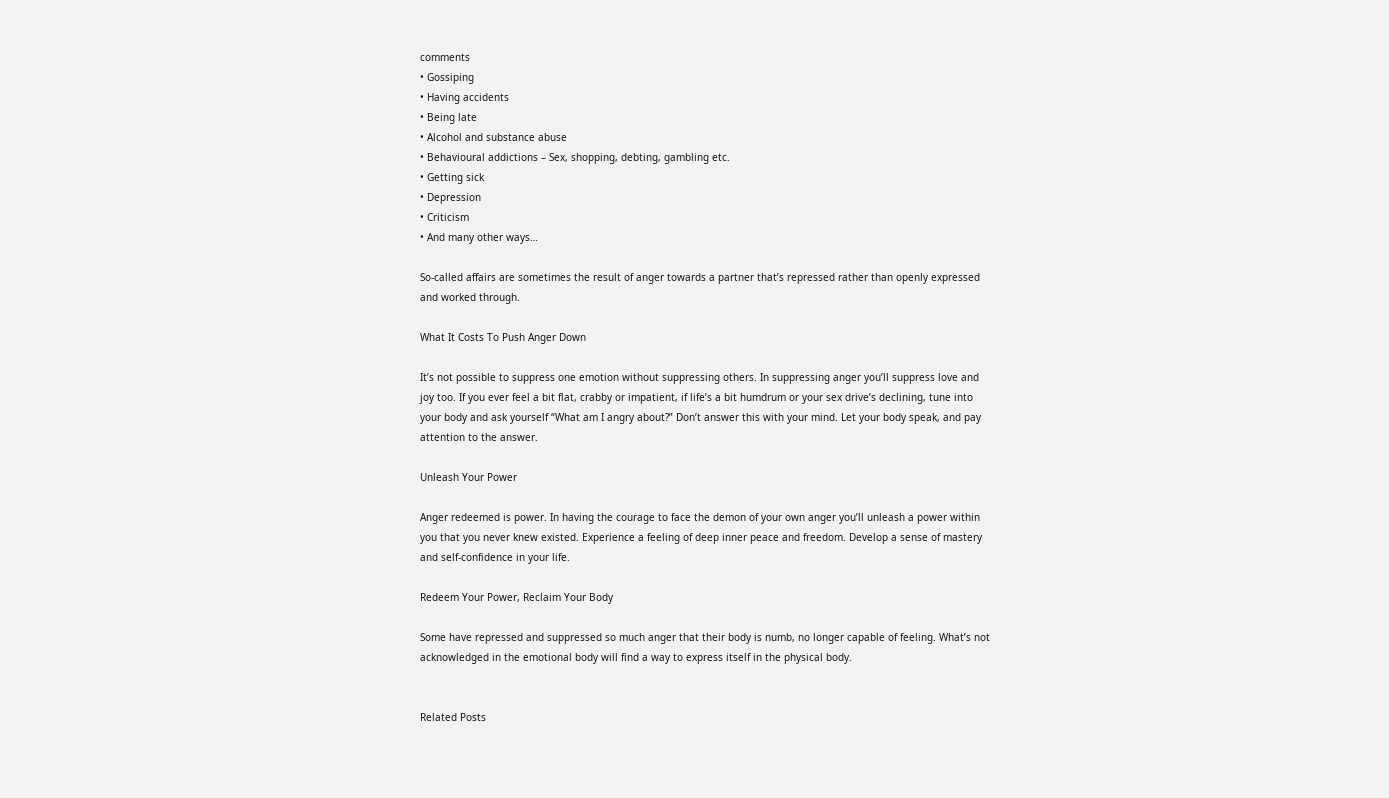comments
• Gossiping
• Having accidents
• Being late
• Alcohol and substance abuse
• Behavioural addictions – Sex, shopping, debting, gambling etc.
• Getting sick
• Depression
• Criticism
• And many other ways…

So-called affairs are sometimes the result of anger towards a partner that’s repressed rather than openly expressed and worked through.

What It Costs To Push Anger Down

It’s not possible to suppress one emotion without suppressing others. In suppressing anger you’ll suppress love and joy too. If you ever feel a bit flat, crabby or impatient, if life’s a bit humdrum or your sex drive’s declining, tune into your body and ask yourself “What am I angry about?” Don’t answer this with your mind. Let your body speak, and pay attention to the answer.

Unleash Your Power

Anger redeemed is power. In having the courage to face the demon of your own anger you’ll unleash a power within you that you never knew existed. Experience a feeling of deep inner peace and freedom. Develop a sense of mastery and self-confidence in your life.

Redeem Your Power, Reclaim Your Body

Some have repressed and suppressed so much anger that their body is numb, no longer capable of feeling. What’s not acknowledged in the emotional body will find a way to express itself in the physical body.


Related Posts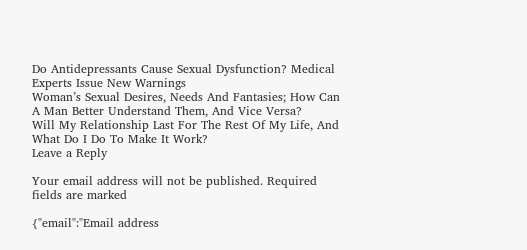Do Antidepressants Cause Sexual Dysfunction? Medical Experts Issue New Warnings
Woman’s Sexual Desires, Needs And Fantasies; How Can A Man Better Understand Them, And Vice Versa?
Will My Relationship Last For The Rest Of My Life, And What Do I Do To Make It Work?
Leave a Reply

Your email address will not be published. Required fields are marked

{"email":"Email address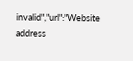invalid","url":"Website address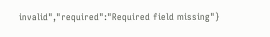invalid","required":"Required field missing"}